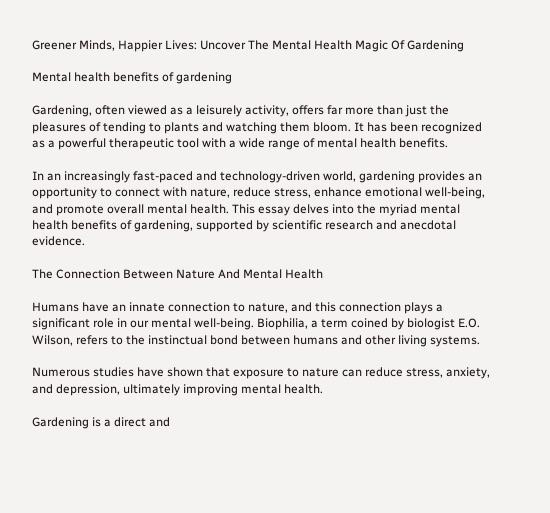Greener Minds, Happier Lives: Uncover The Mental Health Magic Of Gardening

Mental health benefits of gardening

Gardening, often viewed as a leisurely activity, offers far more than just the pleasures of tending to plants and watching them bloom. It has been recognized as a powerful therapeutic tool with a wide range of mental health benefits.

In an increasingly fast-paced and technology-driven world, gardening provides an opportunity to connect with nature, reduce stress, enhance emotional well-being, and promote overall mental health. This essay delves into the myriad mental health benefits of gardening, supported by scientific research and anecdotal evidence.

The Connection Between Nature And Mental Health

Humans have an innate connection to nature, and this connection plays a significant role in our mental well-being. Biophilia, a term coined by biologist E.O. Wilson, refers to the instinctual bond between humans and other living systems.

Numerous studies have shown that exposure to nature can reduce stress, anxiety, and depression, ultimately improving mental health.

Gardening is a direct and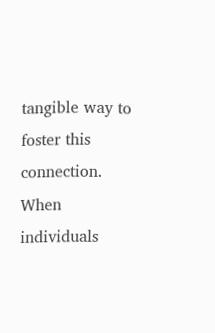tangible way to foster this connection. When individuals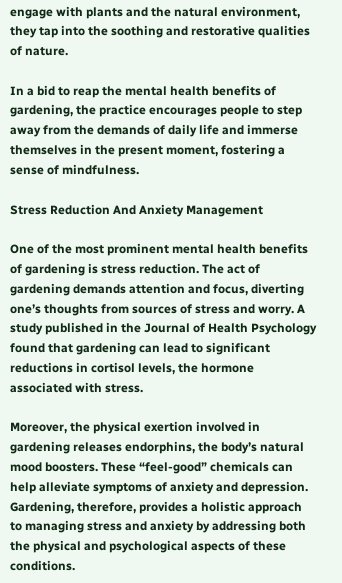engage with plants and the natural environment, they tap into the soothing and restorative qualities of nature.

In a bid to reap the mental health benefits of gardening, the practice encourages people to step away from the demands of daily life and immerse themselves in the present moment, fostering a sense of mindfulness.

Stress Reduction And Anxiety Management

One of the most prominent mental health benefits of gardening is stress reduction. The act of gardening demands attention and focus, diverting one’s thoughts from sources of stress and worry. A study published in the Journal of Health Psychology found that gardening can lead to significant reductions in cortisol levels, the hormone associated with stress.

Moreover, the physical exertion involved in gardening releases endorphins, the body’s natural mood boosters. These “feel-good” chemicals can help alleviate symptoms of anxiety and depression. Gardening, therefore, provides a holistic approach to managing stress and anxiety by addressing both the physical and psychological aspects of these conditions.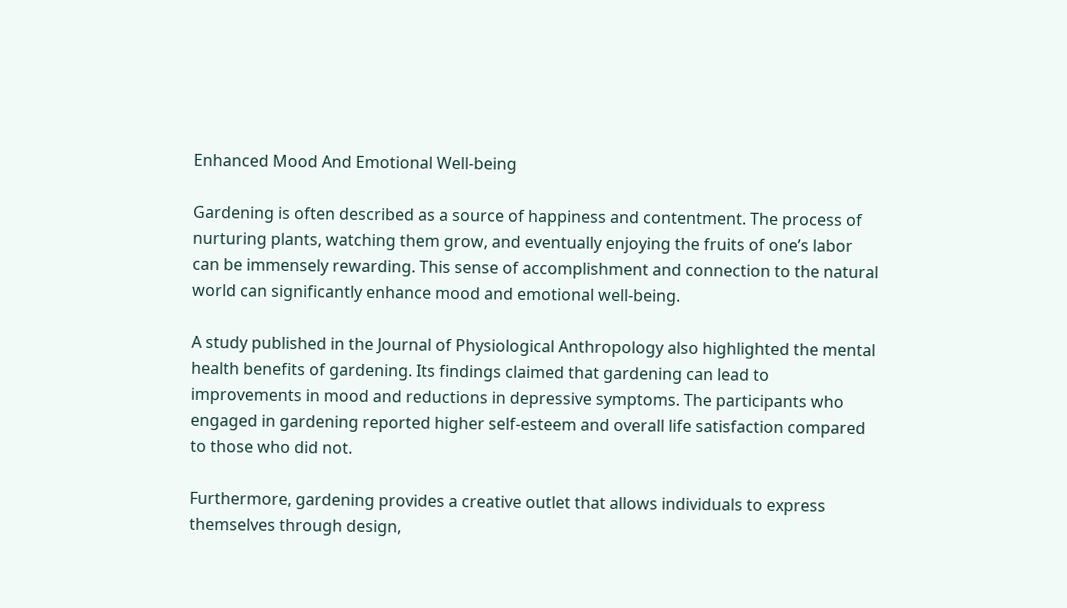Enhanced Mood And Emotional Well-being

Gardening is often described as a source of happiness and contentment. The process of nurturing plants, watching them grow, and eventually enjoying the fruits of one’s labor can be immensely rewarding. This sense of accomplishment and connection to the natural world can significantly enhance mood and emotional well-being.

A study published in the Journal of Physiological Anthropology also highlighted the mental health benefits of gardening. Its findings claimed that gardening can lead to improvements in mood and reductions in depressive symptoms. The participants who engaged in gardening reported higher self-esteem and overall life satisfaction compared to those who did not.

Furthermore, gardening provides a creative outlet that allows individuals to express themselves through design,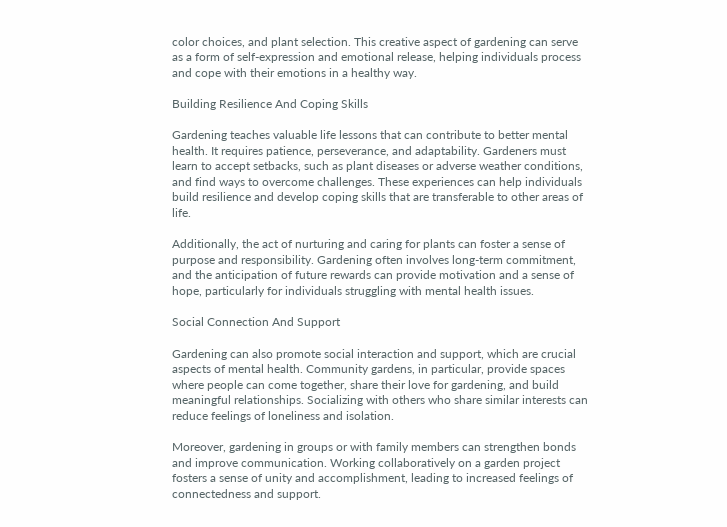color choices, and plant selection. This creative aspect of gardening can serve as a form of self-expression and emotional release, helping individuals process and cope with their emotions in a healthy way.

Building Resilience And Coping Skills

Gardening teaches valuable life lessons that can contribute to better mental health. It requires patience, perseverance, and adaptability. Gardeners must learn to accept setbacks, such as plant diseases or adverse weather conditions, and find ways to overcome challenges. These experiences can help individuals build resilience and develop coping skills that are transferable to other areas of life.

Additionally, the act of nurturing and caring for plants can foster a sense of purpose and responsibility. Gardening often involves long-term commitment, and the anticipation of future rewards can provide motivation and a sense of hope, particularly for individuals struggling with mental health issues.

Social Connection And Support

Gardening can also promote social interaction and support, which are crucial aspects of mental health. Community gardens, in particular, provide spaces where people can come together, share their love for gardening, and build meaningful relationships. Socializing with others who share similar interests can reduce feelings of loneliness and isolation.

Moreover, gardening in groups or with family members can strengthen bonds and improve communication. Working collaboratively on a garden project fosters a sense of unity and accomplishment, leading to increased feelings of connectedness and support.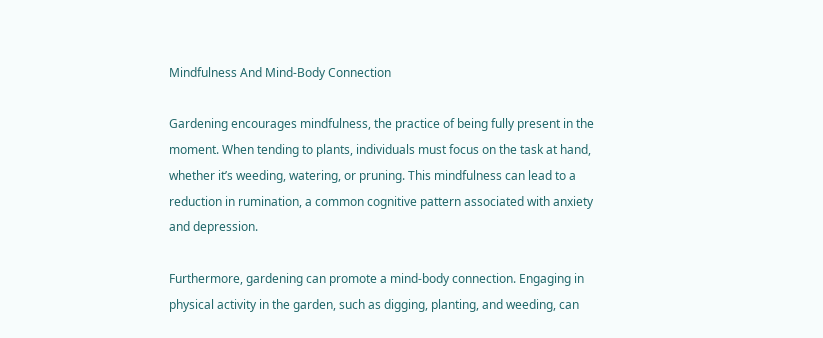Mindfulness And Mind-Body Connection

Gardening encourages mindfulness, the practice of being fully present in the moment. When tending to plants, individuals must focus on the task at hand, whether it’s weeding, watering, or pruning. This mindfulness can lead to a reduction in rumination, a common cognitive pattern associated with anxiety and depression.

Furthermore, gardening can promote a mind-body connection. Engaging in physical activity in the garden, such as digging, planting, and weeding, can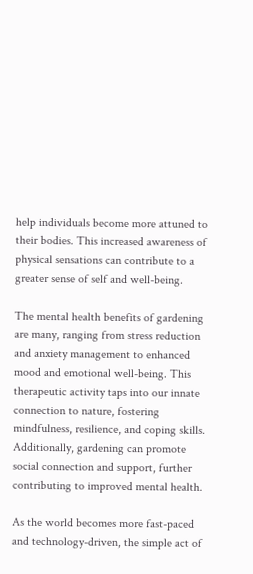help individuals become more attuned to their bodies. This increased awareness of physical sensations can contribute to a greater sense of self and well-being.

The mental health benefits of gardening are many, ranging from stress reduction and anxiety management to enhanced mood and emotional well-being. This therapeutic activity taps into our innate connection to nature, fostering mindfulness, resilience, and coping skills. Additionally, gardening can promote social connection and support, further contributing to improved mental health.

As the world becomes more fast-paced and technology-driven, the simple act of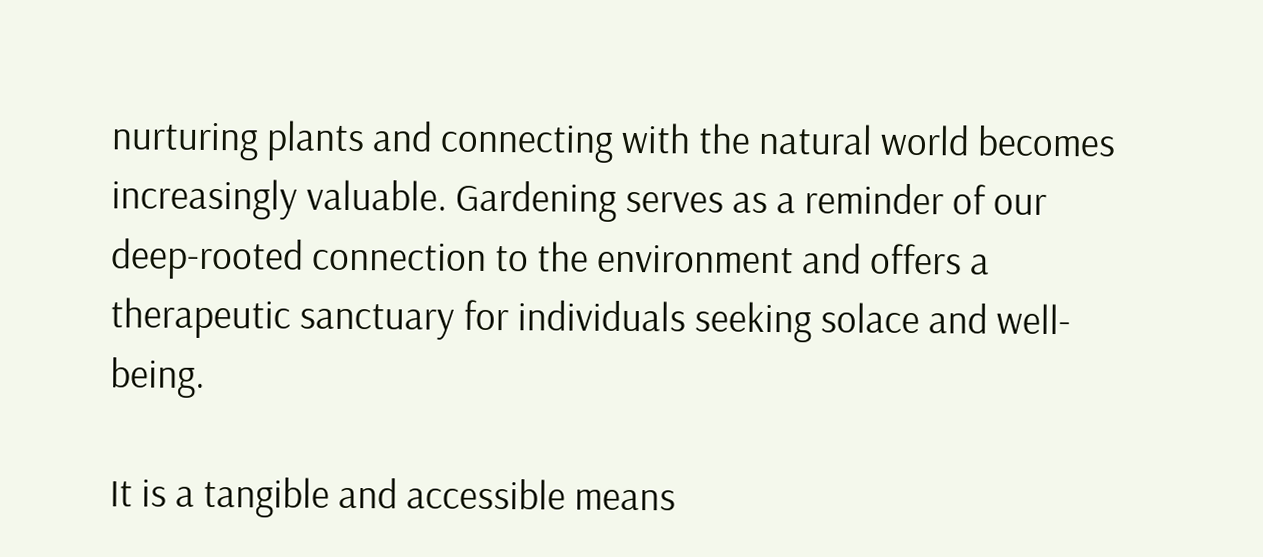nurturing plants and connecting with the natural world becomes increasingly valuable. Gardening serves as a reminder of our deep-rooted connection to the environment and offers a therapeutic sanctuary for individuals seeking solace and well-being.

It is a tangible and accessible means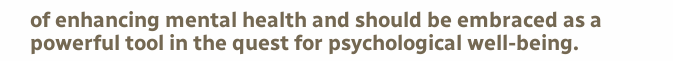of enhancing mental health and should be embraced as a powerful tool in the quest for psychological well-being.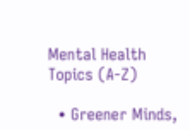Mental Health Topics (A-Z)

  • Greener Minds,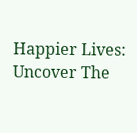Happier Lives: Uncover The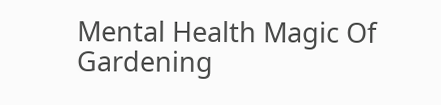Mental Health Magic Of Gardening